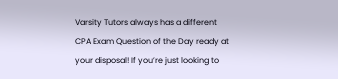Varsity Tutors always has a different CPA Exam Question of the Day ready at your disposal! If you’re just looking to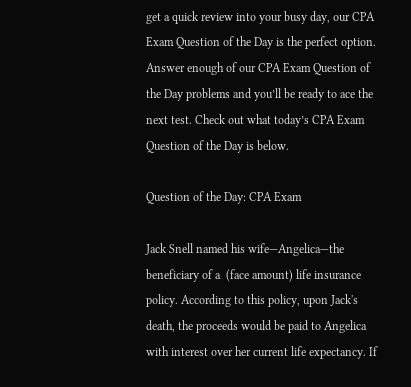get a quick review into your busy day, our CPA Exam Question of the Day is the perfect option. Answer enough of our CPA Exam Question of the Day problems and you’ll be ready to ace the next test. Check out what today’s CPA Exam Question of the Day is below.

Question of the Day: CPA Exam

Jack Snell named his wife—Angelica—the beneficiary of a  (face amount) life insurance policy. According to this policy, upon Jack's death, the proceeds would be paid to Angelica with interest over her current life expectancy. If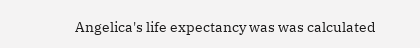Angelica's life expectancy was was calculated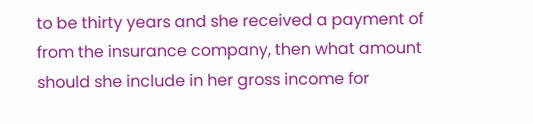to be thirty years and she received a payment of  from the insurance company, then what amount should she include in her gross income for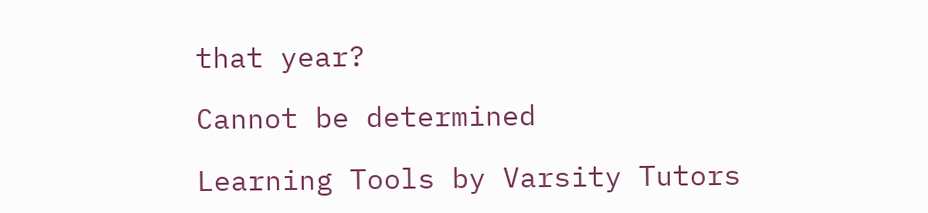that year?

Cannot be determined

Learning Tools by Varsity Tutors